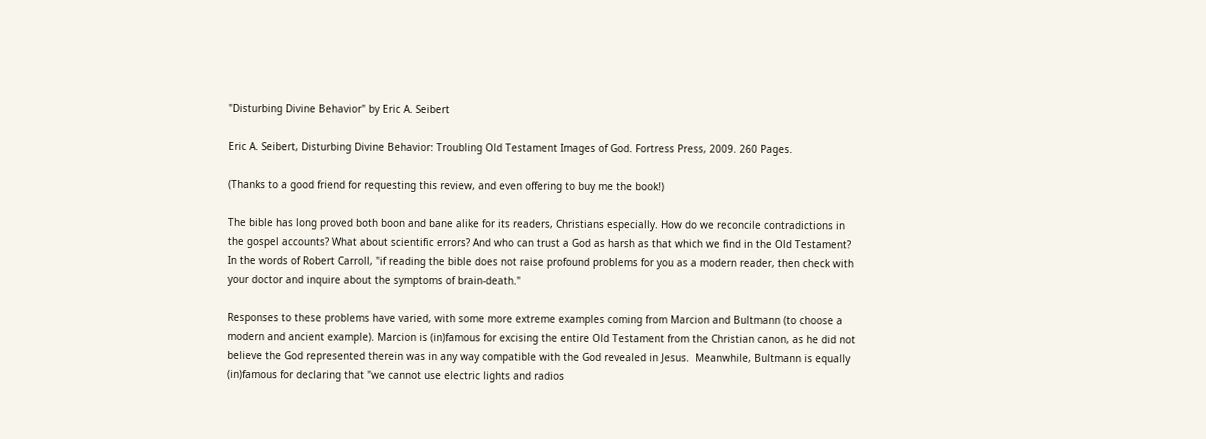"Disturbing Divine Behavior" by Eric A. Seibert

Eric A. Seibert, Disturbing Divine Behavior: Troubling Old Testament Images of God. Fortress Press, 2009. 260 Pages.

(Thanks to a good friend for requesting this review, and even offering to buy me the book!)

The bible has long proved both boon and bane alike for its readers, Christians especially. How do we reconcile contradictions in the gospel accounts? What about scientific errors? And who can trust a God as harsh as that which we find in the Old Testament? In the words of Robert Carroll, "if reading the bible does not raise profound problems for you as a modern reader, then check with your doctor and inquire about the symptoms of brain-death."

Responses to these problems have varied, with some more extreme examples coming from Marcion and Bultmann (to choose a modern and ancient example). Marcion is (in)famous for excising the entire Old Testament from the Christian canon, as he did not believe the God represented therein was in any way compatible with the God revealed in Jesus.  Meanwhile, Bultmann is equally (in)famous for declaring that "we cannot use electric lights and radios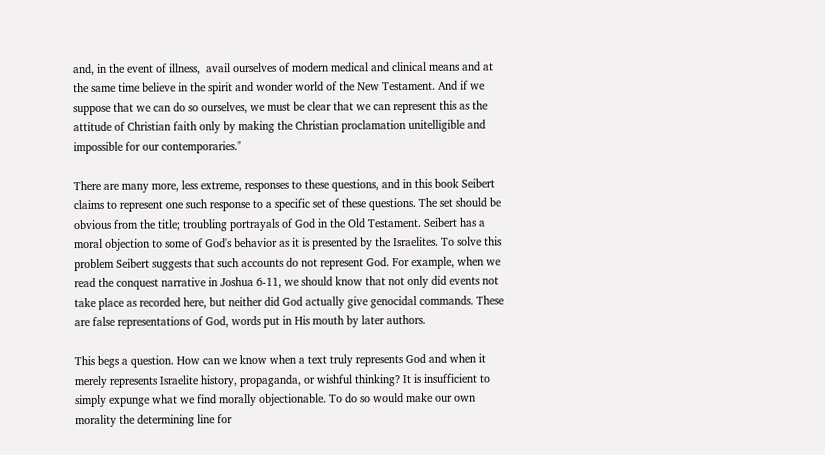and, in the event of illness,  avail ourselves of modern medical and clinical means and at the same time believe in the spirit and wonder world of the New Testament. And if we suppose that we can do so ourselves, we must be clear that we can represent this as the attitude of Christian faith only by making the Christian proclamation unitelligible and impossible for our contemporaries."

There are many more, less extreme, responses to these questions, and in this book Seibert claims to represent one such response to a specific set of these questions. The set should be obvious from the title; troubling portrayals of God in the Old Testament. Seibert has a moral objection to some of God's behavior as it is presented by the Israelites. To solve this problem Seibert suggests that such accounts do not represent God. For example, when we read the conquest narrative in Joshua 6-11, we should know that not only did events not take place as recorded here, but neither did God actually give genocidal commands. These are false representations of God, words put in His mouth by later authors.

This begs a question. How can we know when a text truly represents God and when it merely represents Israelite history, propaganda, or wishful thinking? It is insufficient to simply expunge what we find morally objectionable. To do so would make our own morality the determining line for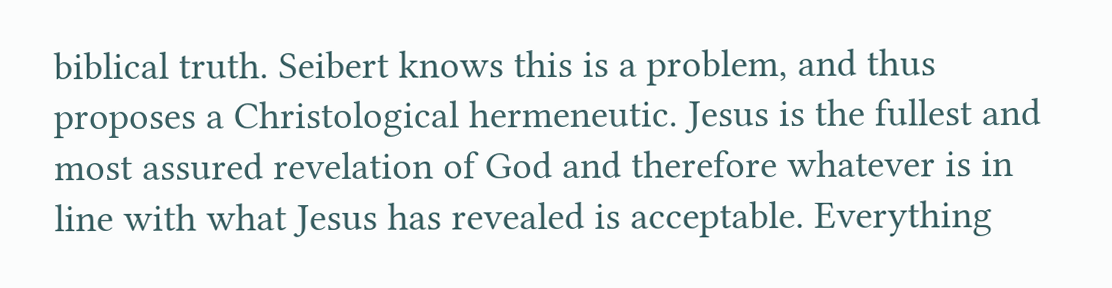biblical truth. Seibert knows this is a problem, and thus proposes a Christological hermeneutic. Jesus is the fullest and most assured revelation of God and therefore whatever is in line with what Jesus has revealed is acceptable. Everything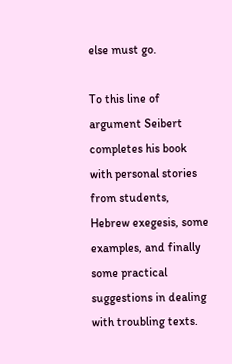else must go.

To this line of argument Seibert completes his book with personal stories from students, Hebrew exegesis, some examples, and finally some practical suggestions in dealing with troubling texts.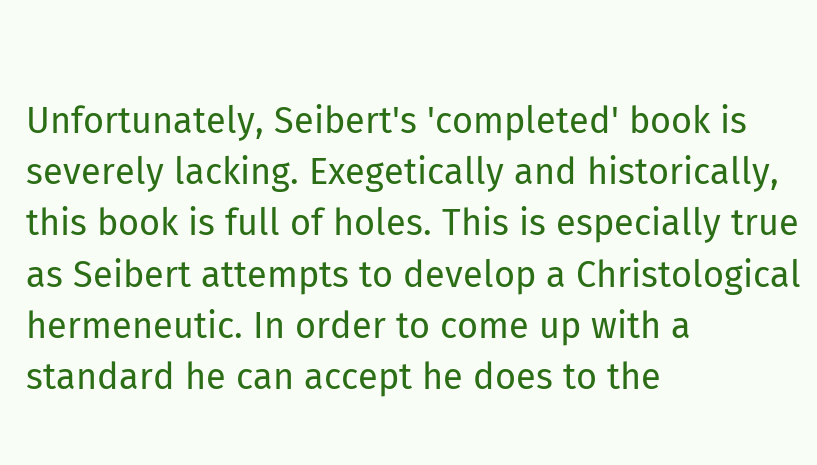Unfortunately, Seibert's 'completed' book is severely lacking. Exegetically and historically, this book is full of holes. This is especially true as Seibert attempts to develop a Christological hermeneutic. In order to come up with a standard he can accept he does to the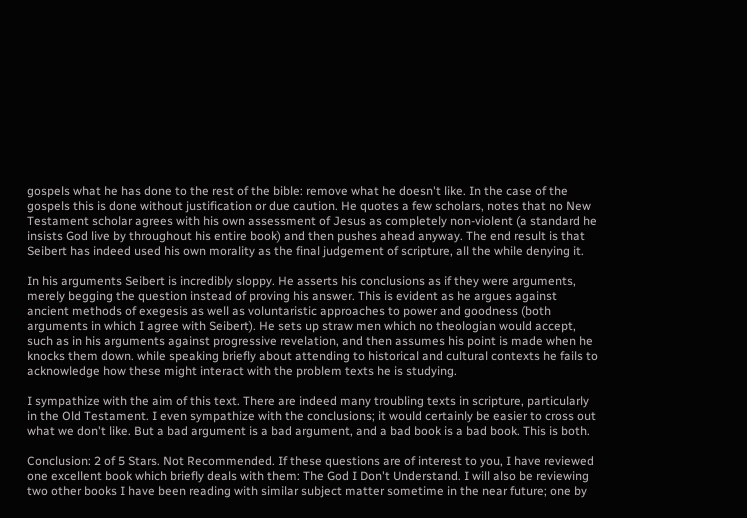gospels what he has done to the rest of the bible: remove what he doesn't like. In the case of the gospels this is done without justification or due caution. He quotes a few scholars, notes that no New Testament scholar agrees with his own assessment of Jesus as completely non-violent (a standard he insists God live by throughout his entire book) and then pushes ahead anyway. The end result is that Seibert has indeed used his own morality as the final judgement of scripture, all the while denying it.

In his arguments Seibert is incredibly sloppy. He asserts his conclusions as if they were arguments, merely begging the question instead of proving his answer. This is evident as he argues against ancient methods of exegesis as well as voluntaristic approaches to power and goodness (both arguments in which I agree with Seibert). He sets up straw men which no theologian would accept, such as in his arguments against progressive revelation, and then assumes his point is made when he knocks them down. while speaking briefly about attending to historical and cultural contexts he fails to acknowledge how these might interact with the problem texts he is studying.

I sympathize with the aim of this text. There are indeed many troubling texts in scripture, particularly in the Old Testament. I even sympathize with the conclusions; it would certainly be easier to cross out what we don't like. But a bad argument is a bad argument, and a bad book is a bad book. This is both.

Conclusion: 2 of 5 Stars. Not Recommended. If these questions are of interest to you, I have reviewed one excellent book which briefly deals with them: The God I Don't Understand. I will also be reviewing two other books I have been reading with similar subject matter sometime in the near future; one by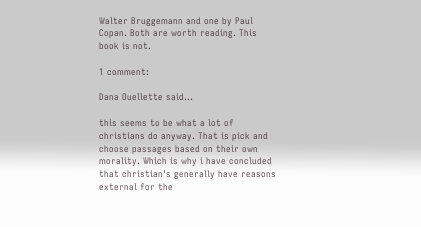Walter Bruggemann and one by Paul Copan. Both are worth reading. This book is not.

1 comment:

Dana Ouellette said...

this seems to be what a lot of christians do anyway. That is pick and choose passages based on their own morality. Which is why i have concluded that christian's generally have reasons external for the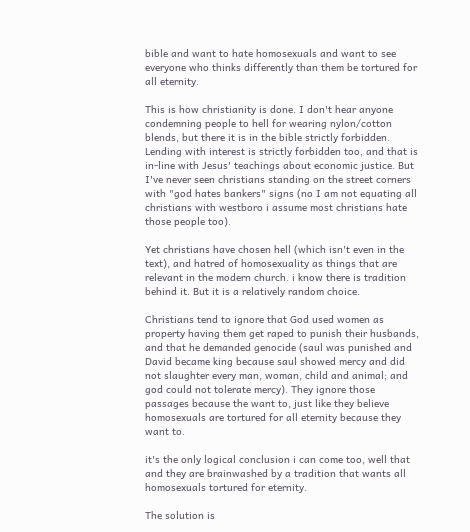bible and want to hate homosexuals and want to see everyone who thinks differently than them be tortured for all eternity.

This is how christianity is done. I don't hear anyone condemning people to hell for wearing nylon/cotton blends, but there it is in the bible strictly forbidden. Lending with interest is strictly forbidden too, and that is in-line with Jesus' teachings about economic justice. But I've never seen christians standing on the street corners with "god hates bankers" signs (no I am not equating all christians with westboro i assume most christians hate those people too).

Yet christians have chosen hell (which isn't even in the text), and hatred of homosexuality as things that are relevant in the modern church. i know there is tradition behind it. But it is a relatively random choice.

Christians tend to ignore that God used women as property having them get raped to punish their husbands, and that he demanded genocide (saul was punished and David became king because saul showed mercy and did not slaughter every man, woman, child and animal; and god could not tolerate mercy). They ignore those passages because the want to, just like they believe homosexuals are tortured for all eternity because they want to.

it's the only logical conclusion i can come too, well that and they are brainwashed by a tradition that wants all homosexuals tortured for eternity.

The solution is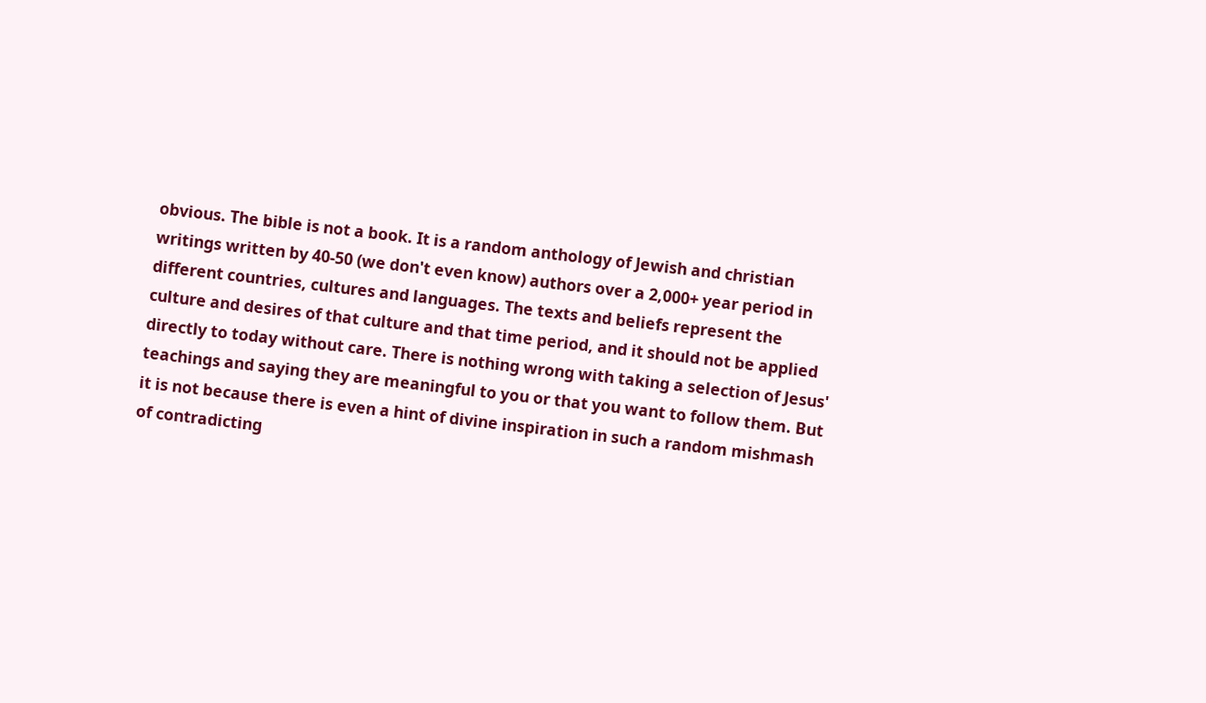obvious. The bible is not a book. It is a random anthology of Jewish and christian writings written by 40-50 (we don't even know) authors over a 2,000+ year period in different countries, cultures and languages. The texts and beliefs represent the culture and desires of that culture and that time period, and it should not be applied directly to today without care. There is nothing wrong with taking a selection of Jesus' teachings and saying they are meaningful to you or that you want to follow them. But it is not because there is even a hint of divine inspiration in such a random mishmash of contradicting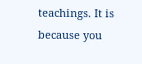teachings. It is because you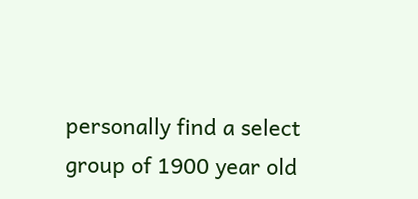personally find a select group of 1900 year old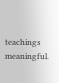teachings meaningful.